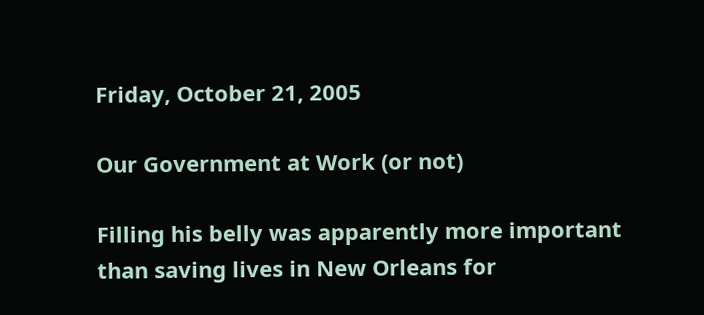Friday, October 21, 2005

Our Government at Work (or not)

Filling his belly was apparently more important than saving lives in New Orleans for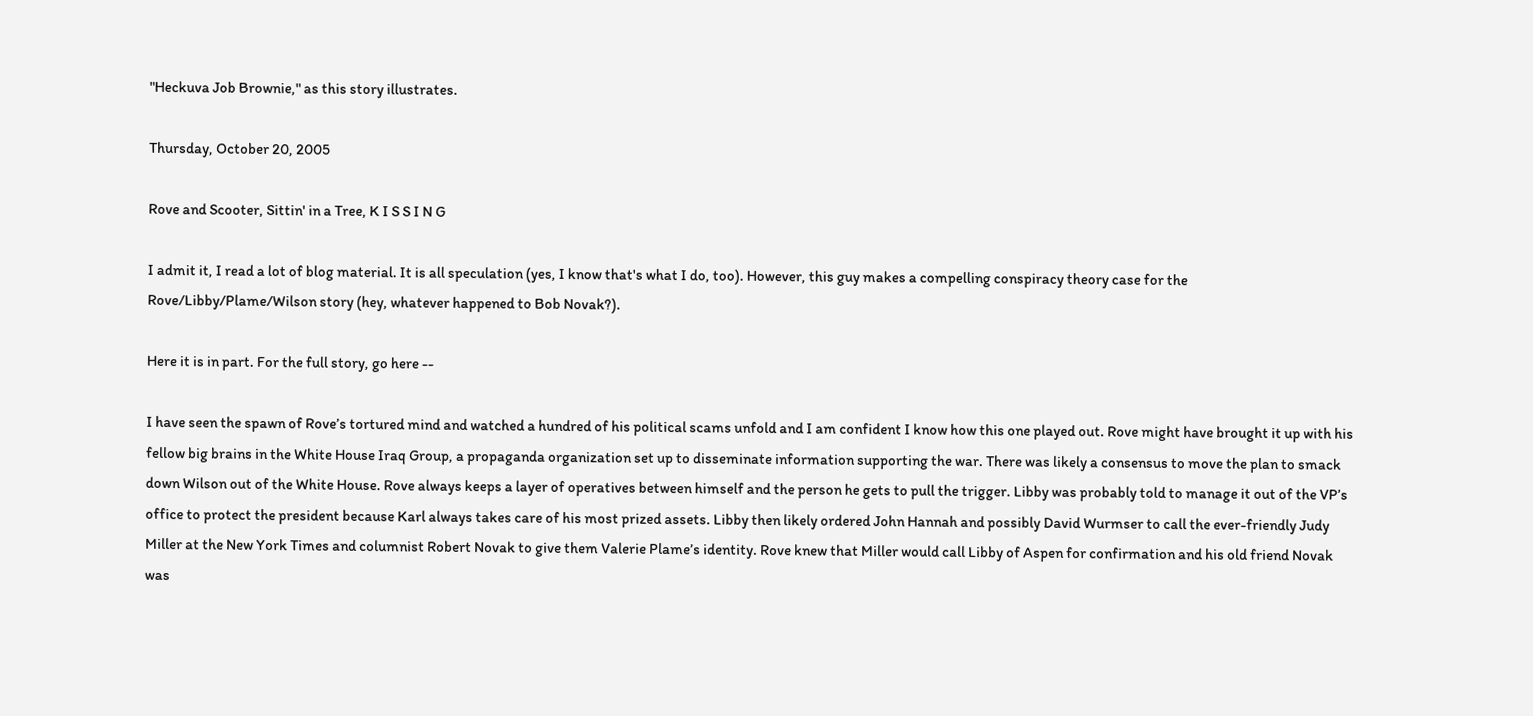"Heckuva Job Brownie," as this story illustrates.

Thursday, October 20, 2005

Rove and Scooter, Sittin' in a Tree, K I S S I N G

I admit it, I read a lot of blog material. It is all speculation (yes, I know that's what I do, too). However, this guy makes a compelling conspiracy theory case for the Rove/Libby/Plame/Wilson story (hey, whatever happened to Bob Novak?).

Here it is in part. For the full story, go here --

I have seen the spawn of Rove’s tortured mind and watched a hundred of his political scams unfold and I am confident I know how this one played out. Rove might have brought it up with his fellow big brains in the White House Iraq Group, a propaganda organization set up to disseminate information supporting the war. There was likely a consensus to move the plan to smack down Wilson out of the White House. Rove always keeps a layer of operatives between himself and the person he gets to pull the trigger. Libby was probably told to manage it out of the VP’s office to protect the president because Karl always takes care of his most prized assets. Libby then likely ordered John Hannah and possibly David Wurmser to call the ever-friendly Judy Miller at the New York Times and columnist Robert Novak to give them Valerie Plame’s identity. Rove knew that Miller would call Libby of Aspen for confirmation and his old friend Novak was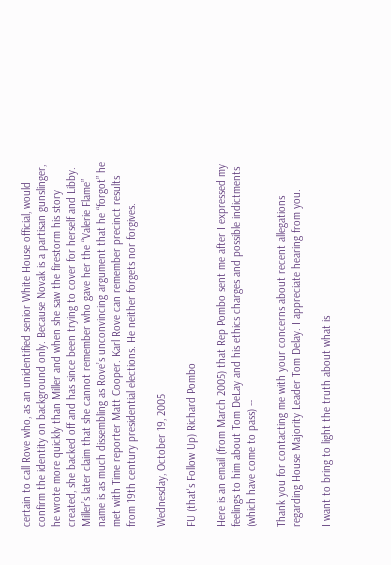certain to call Rove who, as an unidentified senior White House official, would confirm the identity on background only. Because Novak is a partisan gunslinger, he wrote more quickly than Miller and when she saw the firestorm his story created, she backed off and has since been trying to cover for herself and Libby. Miller’s later claim that she cannot remember who gave her the “Valerie Flame” name is as much dissembling as Rove’s unconvincing argument that he “forgot” he met with Time reporter Matt Cooper. Karl Rove can remember precinct results from 19th century presidential elections. He neither forgets nor forgives.

Wednesday, October 19, 2005

FU (that's Follow Up) Richard Pombo

Here is an email (from March 2005) that Rep Pombo sent me after I expressed my feelings to him about Tom DeLay and his ethics charges and possible indictments (which have come to pass) --

Thank you for contacting me with your concerns about recent allegations regarding House Majority Leader Tom Delay. I appreciate hearing from you.

I want to bring to light the truth about what is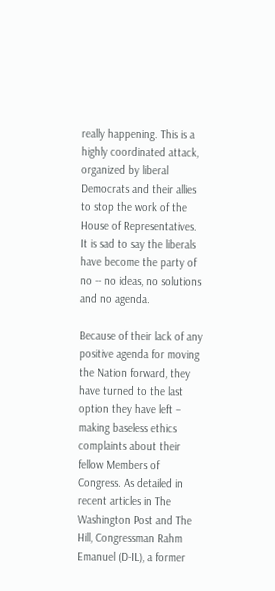really happening. This is a highly coordinated attack, organized by liberal Democrats and their allies to stop the work of the House of Representatives. It is sad to say the liberals have become the party of no -- no ideas, no solutions and no agenda.

Because of their lack of any positive agenda for moving the Nation forward, they have turned to the last option they have left – making baseless ethics complaints about their fellow Members of Congress. As detailed in recent articles in The Washington Post and The Hill, Congressman Rahm Emanuel (D-IL), a former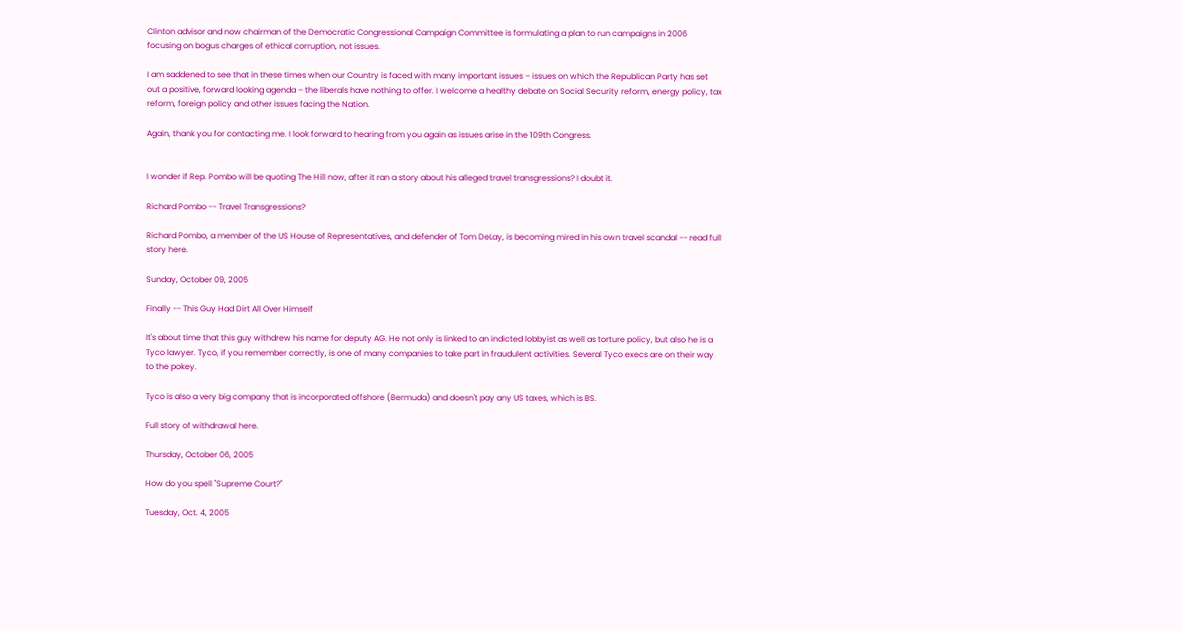Clinton advisor and now chairman of the Democratic Congressional Campaign Committee is formulating a plan to run campaigns in 2006 focusing on bogus charges of ethical corruption, not issues.

I am saddened to see that in these times when our Country is faced with many important issues – issues on which the Republican Party has set out a positive, forward looking agenda – the liberals have nothing to offer. I welcome a healthy debate on Social Security reform, energy policy, tax reform, foreign policy and other issues facing the Nation.

Again, thank you for contacting me. I look forward to hearing from you again as issues arise in the 109th Congress.


I wonder if Rep. Pombo will be quoting The Hill now, after it ran a story about his alleged travel transgressions? I doubt it.

Richard Pombo -- Travel Transgressions?

Richard Pombo, a member of the US House of Representatives, and defender of Tom DeLay, is becoming mired in his own travel scandal -- read full story here.

Sunday, October 09, 2005

Finally -- This Guy Had Dirt All Over Himself

It's about time that this guy withdrew his name for deputy AG. He not only is linked to an indicted lobbyist as well as torture policy, but also he is a Tyco lawyer. Tyco, if you remember correctly, is one of many companies to take part in fraudulent activities. Several Tyco execs are on their way to the pokey.

Tyco is also a very big company that is incorporated offshore (Bermuda) and doesn't pay any US taxes, which is BS.

Full story of withdrawal here.

Thursday, October 06, 2005

How do you spell "Supreme Court?"

Tuesday, Oct. 4, 2005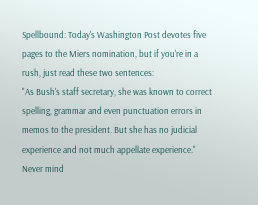Spellbound: Today's Washington Post devotes five pages to the Miers nomination, but if you're in a rush, just read these two sentences:
"As Bush's staff secretary, she was known to correct spelling, grammar and even punctuation errors in memos to the president. But she has no judicial experience and not much appellate experience."
Never mind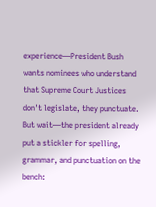experience—President Bush wants nominees who understand that Supreme Court Justices don't legislate, they punctuate.
But wait—the president already put a stickler for spelling, grammar, and punctuation on the bench: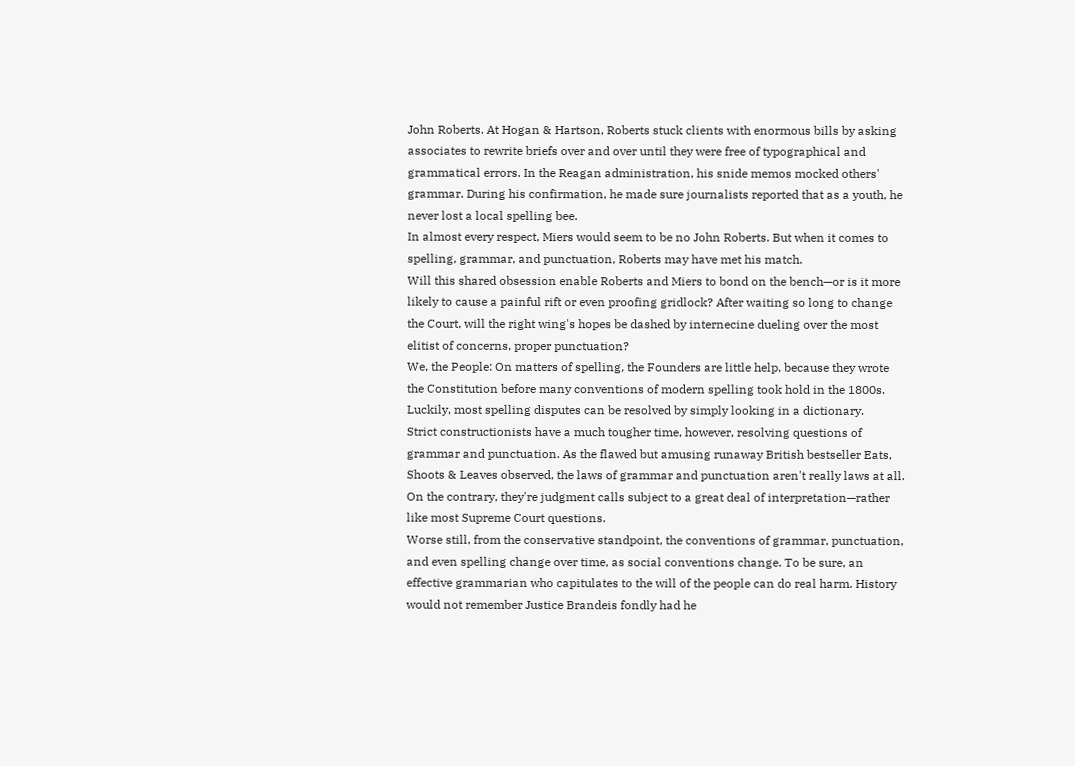John Roberts. At Hogan & Hartson, Roberts stuck clients with enormous bills by asking associates to rewrite briefs over and over until they were free of typographical and grammatical errors. In the Reagan administration, his snide memos mocked others' grammar. During his confirmation, he made sure journalists reported that as a youth, he never lost a local spelling bee.
In almost every respect, Miers would seem to be no John Roberts. But when it comes to spelling, grammar, and punctuation, Roberts may have met his match.
Will this shared obsession enable Roberts and Miers to bond on the bench—or is it more likely to cause a painful rift or even proofing gridlock? After waiting so long to change the Court, will the right wing's hopes be dashed by internecine dueling over the most elitist of concerns, proper punctuation?
We, the People: On matters of spelling, the Founders are little help, because they wrote the Constitution before many conventions of modern spelling took hold in the 1800s. Luckily, most spelling disputes can be resolved by simply looking in a dictionary.
Strict constructionists have a much tougher time, however, resolving questions of grammar and punctuation. As the flawed but amusing runaway British bestseller Eats, Shoots & Leaves observed, the laws of grammar and punctuation aren't really laws at all. On the contrary, they're judgment calls subject to a great deal of interpretation—rather like most Supreme Court questions.
Worse still, from the conservative standpoint, the conventions of grammar, punctuation, and even spelling change over time, as social conventions change. To be sure, an effective grammarian who capitulates to the will of the people can do real harm. History would not remember Justice Brandeis fondly had he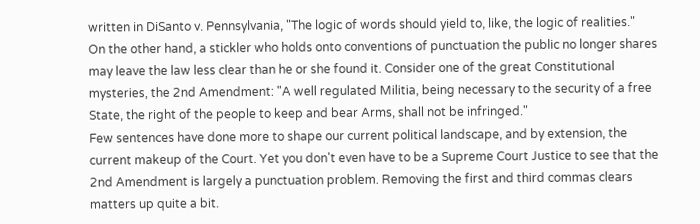written in DiSanto v. Pennsylvania, "The logic of words should yield to, like, the logic of realities."
On the other hand, a stickler who holds onto conventions of punctuation the public no longer shares may leave the law less clear than he or she found it. Consider one of the great Constitutional mysteries, the 2nd Amendment: "A well regulated Militia, being necessary to the security of a free State, the right of the people to keep and bear Arms, shall not be infringed."
Few sentences have done more to shape our current political landscape, and by extension, the current makeup of the Court. Yet you don't even have to be a Supreme Court Justice to see that the 2nd Amendment is largely a punctuation problem. Removing the first and third commas clears matters up quite a bit.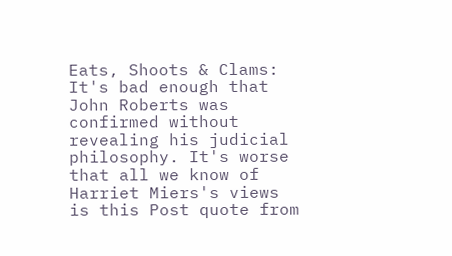Eats, Shoots & Clams: It's bad enough that John Roberts was confirmed without revealing his judicial philosophy. It's worse that all we know of Harriet Miers's views is this Post quote from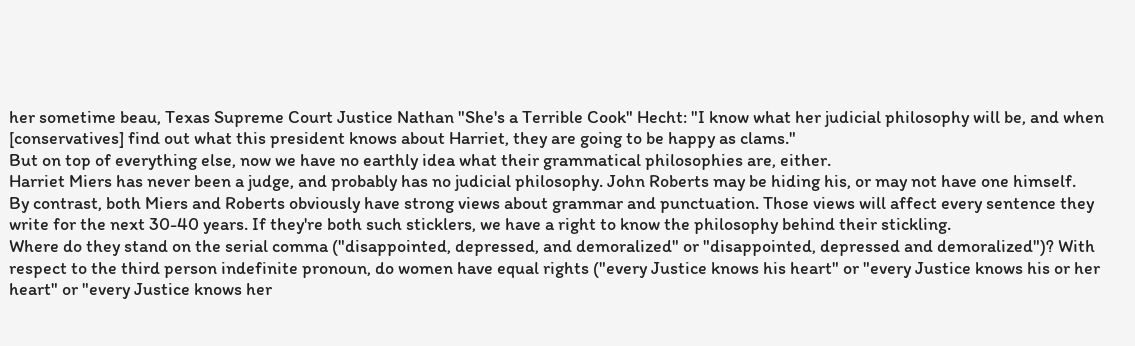her sometime beau, Texas Supreme Court Justice Nathan "She's a Terrible Cook" Hecht: "I know what her judicial philosophy will be, and when [conservatives] find out what this president knows about Harriet, they are going to be happy as clams."
But on top of everything else, now we have no earthly idea what their grammatical philosophies are, either.
Harriet Miers has never been a judge, and probably has no judicial philosophy. John Roberts may be hiding his, or may not have one himself.
By contrast, both Miers and Roberts obviously have strong views about grammar and punctuation. Those views will affect every sentence they write for the next 30-40 years. If they're both such sticklers, we have a right to know the philosophy behind their stickling.
Where do they stand on the serial comma ("disappointed, depressed, and demoralized" or "disappointed, depressed and demoralized")? With respect to the third person indefinite pronoun, do women have equal rights ("every Justice knows his heart" or "every Justice knows his or her heart" or "every Justice knows her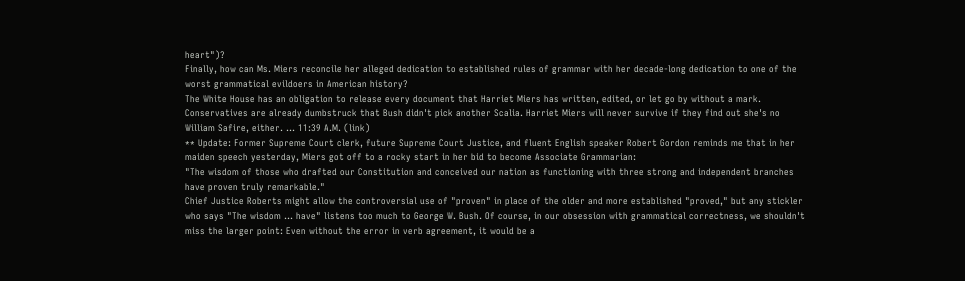heart")?
Finally, how can Ms. Miers reconcile her alleged dedication to established rules of grammar with her decade-long dedication to one of the worst grammatical evildoers in American history?
The White House has an obligation to release every document that Harriet Miers has written, edited, or let go by without a mark. Conservatives are already dumbstruck that Bush didn't pick another Scalia. Harriet Miers will never survive if they find out she's no William Safire, either. ... 11:39 A.M. (link)
** Update: Former Supreme Court clerk, future Supreme Court Justice, and fluent English speaker Robert Gordon reminds me that in her maiden speech yesterday, Miers got off to a rocky start in her bid to become Associate Grammarian:
"The wisdom of those who drafted our Constitution and conceived our nation as functioning with three strong and independent branches have proven truly remarkable."
Chief Justice Roberts might allow the controversial use of "proven" in place of the older and more established "proved," but any stickler who says "The wisdom ... have" listens too much to George W. Bush. Of course, in our obsession with grammatical correctness, we shouldn't miss the larger point: Even without the error in verb agreement, it would be a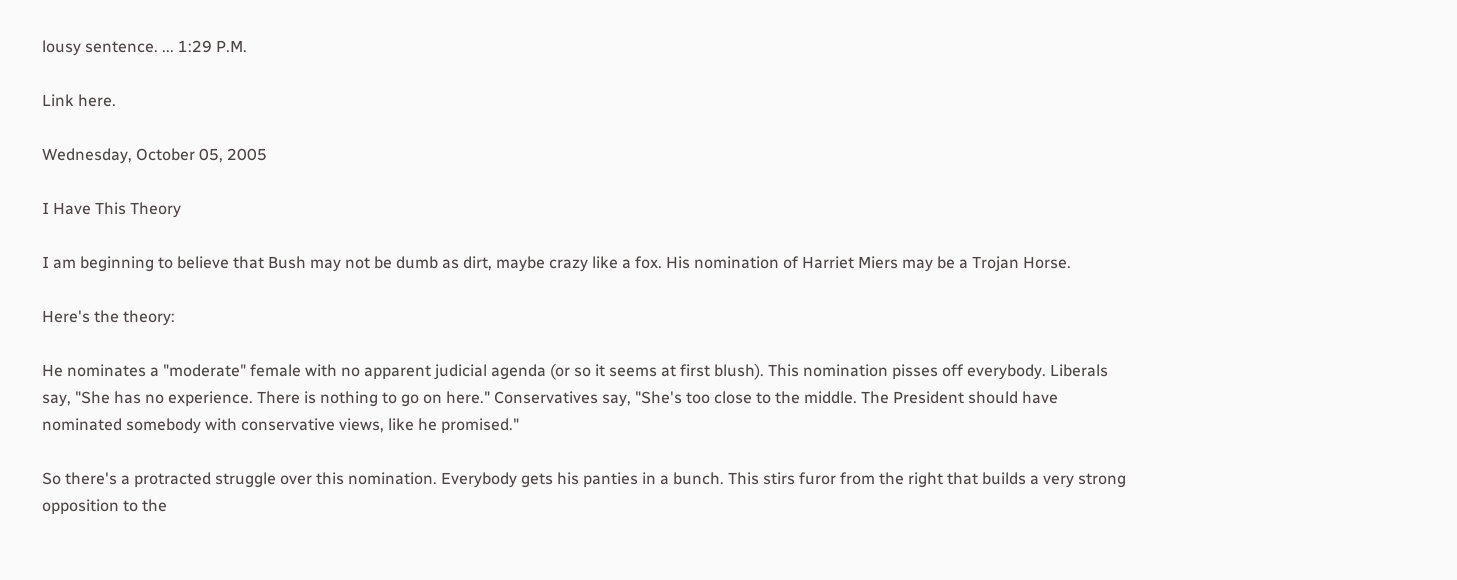lousy sentence. ... 1:29 P.M.

Link here.

Wednesday, October 05, 2005

I Have This Theory

I am beginning to believe that Bush may not be dumb as dirt, maybe crazy like a fox. His nomination of Harriet Miers may be a Trojan Horse.

Here's the theory:

He nominates a "moderate" female with no apparent judicial agenda (or so it seems at first blush). This nomination pisses off everybody. Liberals say, "She has no experience. There is nothing to go on here." Conservatives say, "She's too close to the middle. The President should have nominated somebody with conservative views, like he promised."

So there's a protracted struggle over this nomination. Everybody gets his panties in a bunch. This stirs furor from the right that builds a very strong opposition to the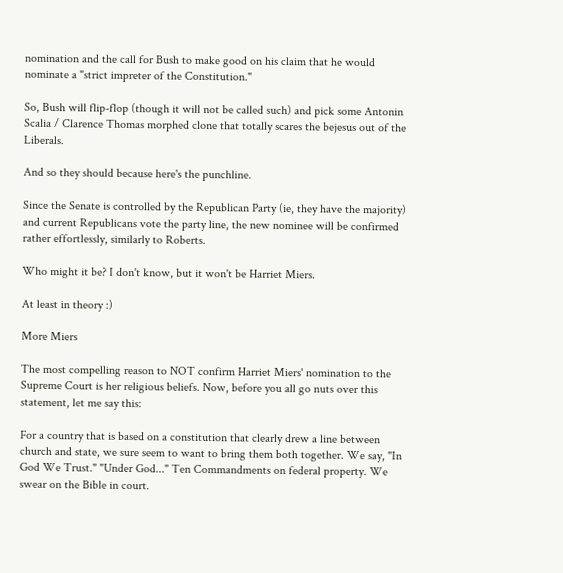nomination and the call for Bush to make good on his claim that he would nominate a "strict impreter of the Constitution."

So, Bush will flip-flop (though it will not be called such) and pick some Antonin Scalia / Clarence Thomas morphed clone that totally scares the bejesus out of the Liberals.

And so they should because here's the punchline.

Since the Senate is controlled by the Republican Party (ie, they have the majority) and current Republicans vote the party line, the new nominee will be confirmed rather effortlessly, similarly to Roberts.

Who might it be? I don't know, but it won't be Harriet Miers.

At least in theory :)

More Miers

The most compelling reason to NOT confirm Harriet Miers' nomination to the Supreme Court is her religious beliefs. Now, before you all go nuts over this statement, let me say this:

For a country that is based on a constitution that clearly drew a line between church and state, we sure seem to want to bring them both together. We say, "In God We Trust." "Under God..." Ten Commandments on federal property. We swear on the Bible in court.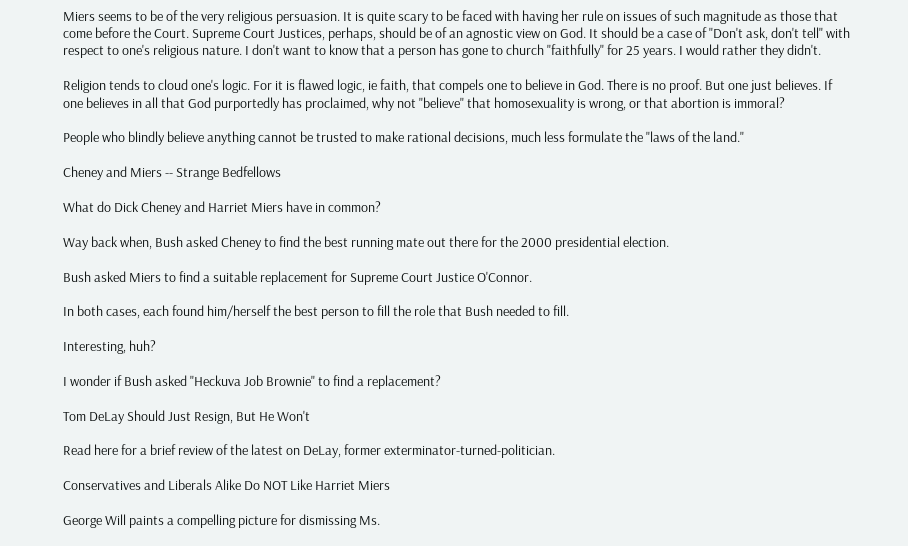Miers seems to be of the very religious persuasion. It is quite scary to be faced with having her rule on issues of such magnitude as those that come before the Court. Supreme Court Justices, perhaps, should be of an agnostic view on God. It should be a case of "Don't ask, don't tell" with respect to one's religious nature. I don't want to know that a person has gone to church "faithfully" for 25 years. I would rather they didn't.

Religion tends to cloud one's logic. For it is flawed logic, ie faith, that compels one to believe in God. There is no proof. But one just believes. If one believes in all that God purportedly has proclaimed, why not "believe" that homosexuality is wrong, or that abortion is immoral?

People who blindly believe anything cannot be trusted to make rational decisions, much less formulate the "laws of the land."

Cheney and Miers -- Strange Bedfellows

What do Dick Cheney and Harriet Miers have in common?

Way back when, Bush asked Cheney to find the best running mate out there for the 2000 presidential election.

Bush asked Miers to find a suitable replacement for Supreme Court Justice O'Connor.

In both cases, each found him/herself the best person to fill the role that Bush needed to fill.

Interesting, huh?

I wonder if Bush asked "Heckuva Job Brownie" to find a replacement?

Tom DeLay Should Just Resign, But He Won't

Read here for a brief review of the latest on DeLay, former exterminator-turned-politician.

Conservatives and Liberals Alike Do NOT Like Harriet Miers

George Will paints a compelling picture for dismissing Ms.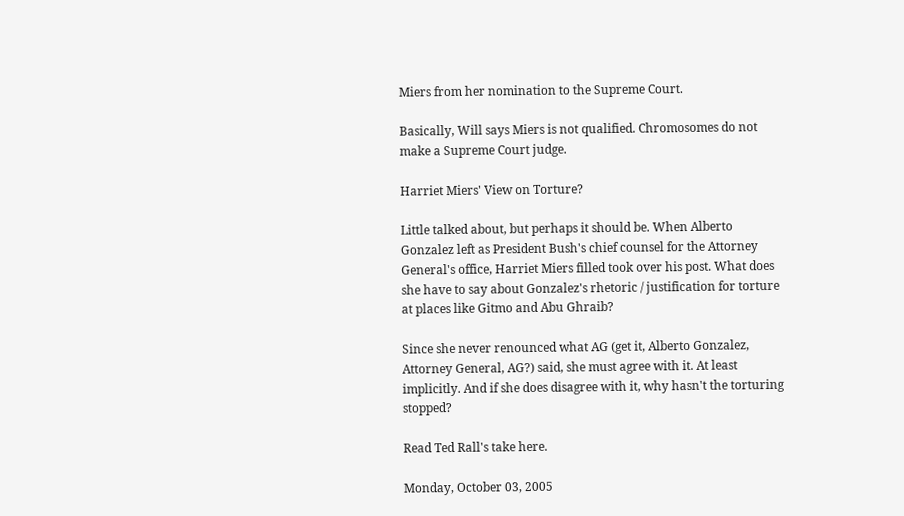Miers from her nomination to the Supreme Court.

Basically, Will says Miers is not qualified. Chromosomes do not make a Supreme Court judge.

Harriet Miers' View on Torture?

Little talked about, but perhaps it should be. When Alberto Gonzalez left as President Bush's chief counsel for the Attorney General's office, Harriet Miers filled took over his post. What does she have to say about Gonzalez's rhetoric / justification for torture at places like Gitmo and Abu Ghraib?

Since she never renounced what AG (get it, Alberto Gonzalez, Attorney General, AG?) said, she must agree with it. At least implicitly. And if she does disagree with it, why hasn't the torturing stopped?

Read Ted Rall's take here.

Monday, October 03, 2005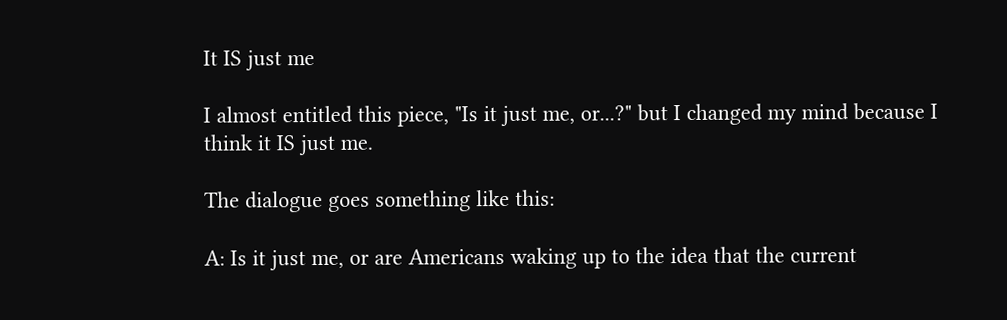It IS just me

I almost entitled this piece, "Is it just me, or...?" but I changed my mind because I think it IS just me.

The dialogue goes something like this:

A: Is it just me, or are Americans waking up to the idea that the current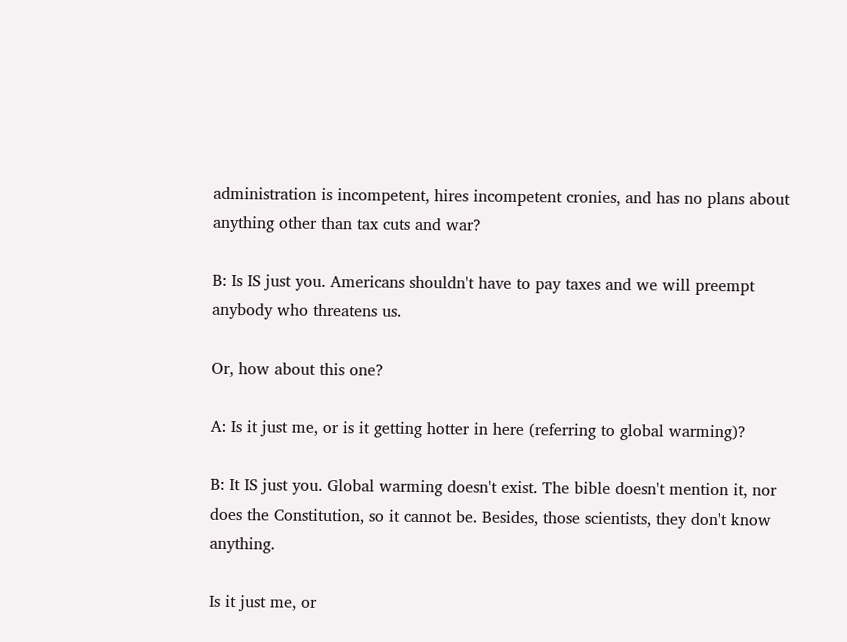administration is incompetent, hires incompetent cronies, and has no plans about anything other than tax cuts and war?

B: Is IS just you. Americans shouldn't have to pay taxes and we will preempt anybody who threatens us.

Or, how about this one?

A: Is it just me, or is it getting hotter in here (referring to global warming)?

B: It IS just you. Global warming doesn't exist. The bible doesn't mention it, nor does the Constitution, so it cannot be. Besides, those scientists, they don't know anything.

Is it just me, or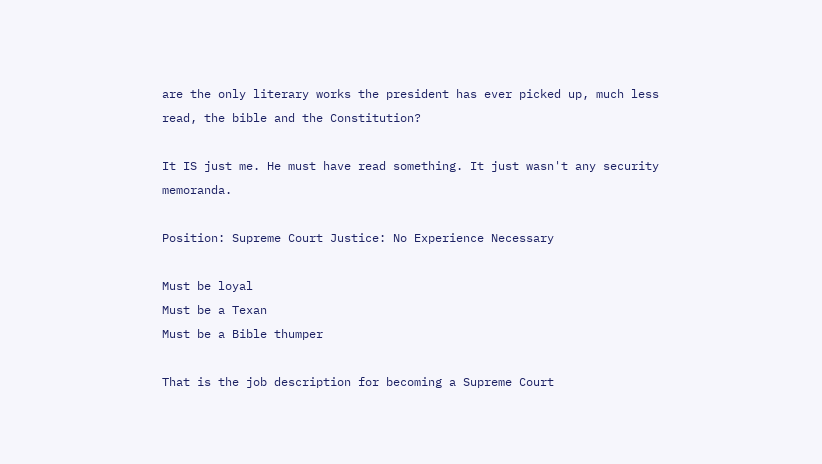are the only literary works the president has ever picked up, much less read, the bible and the Constitution?

It IS just me. He must have read something. It just wasn't any security memoranda.

Position: Supreme Court Justice: No Experience Necessary

Must be loyal
Must be a Texan
Must be a Bible thumper

That is the job description for becoming a Supreme Court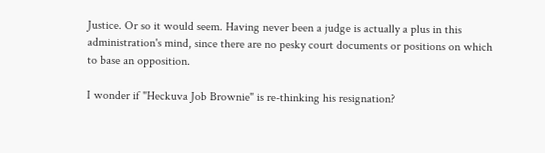Justice. Or so it would seem. Having never been a judge is actually a plus in this administration's mind, since there are no pesky court documents or positions on which to base an opposition.

I wonder if "Heckuva Job Brownie" is re-thinking his resignation?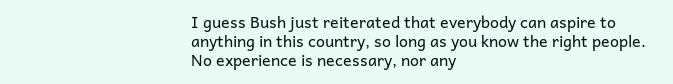I guess Bush just reiterated that everybody can aspire to anything in this country, so long as you know the right people. No experience is necessary, nor any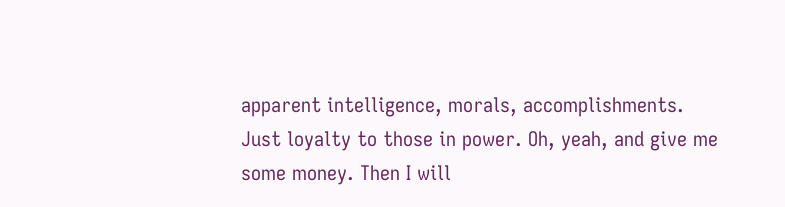apparent intelligence, morals, accomplishments. Just loyalty to those in power. Oh, yeah, and give me some money. Then I will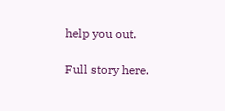help you out.

Full story here.